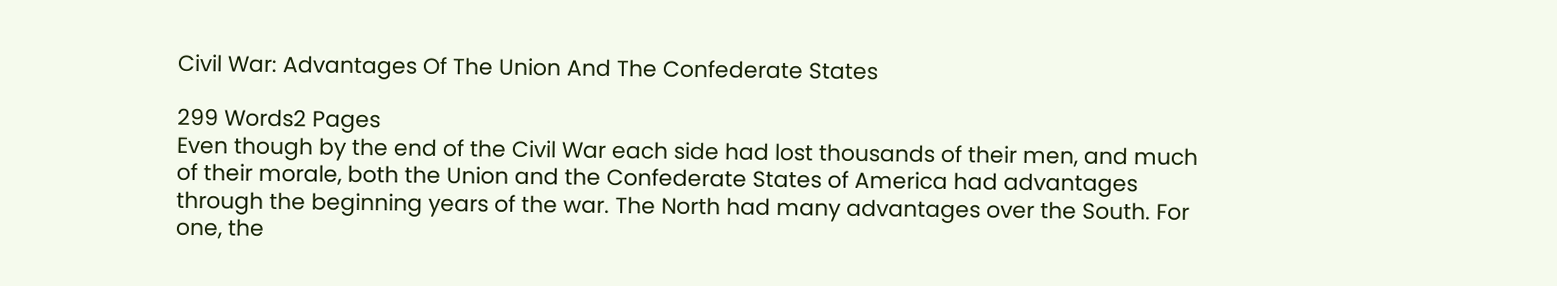Civil War: Advantages Of The Union And The Confederate States

299 Words2 Pages
Even though by the end of the Civil War each side had lost thousands of their men, and much of their morale, both the Union and the Confederate States of America had advantages through the beginning years of the war. The North had many advantages over the South. For one, the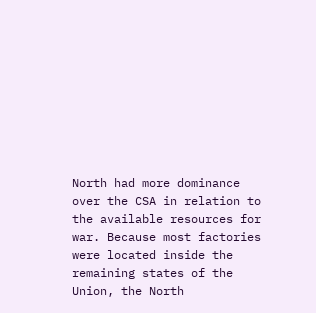North had more dominance over the CSA in relation to the available resources for war. Because most factories were located inside the remaining states of the Union, the North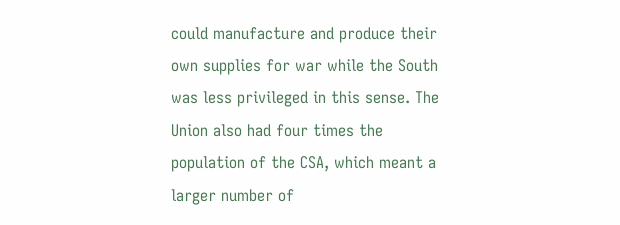could manufacture and produce their own supplies for war while the South was less privileged in this sense. The Union also had four times the population of the CSA, which meant a larger number of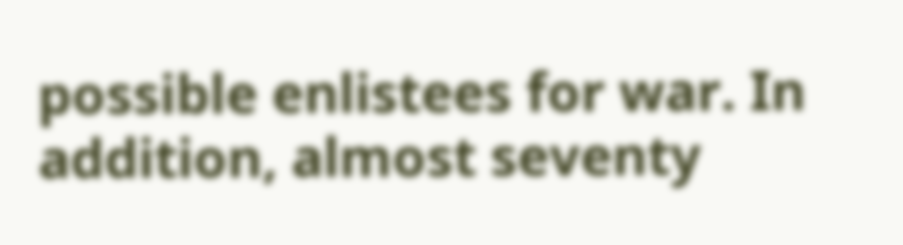possible enlistees for war. In addition, almost seventy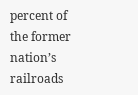percent of the former nation’s railroads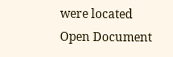were located
Open Document